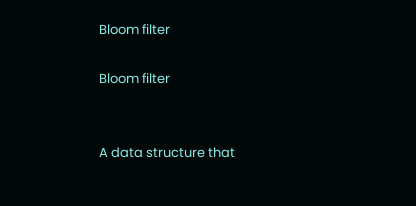Bloom filter

Bloom filter


A data structure that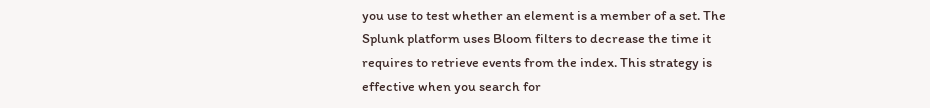you use to test whether an element is a member of a set. The Splunk platform uses Bloom filters to decrease the time it requires to retrieve events from the index. This strategy is effective when you search for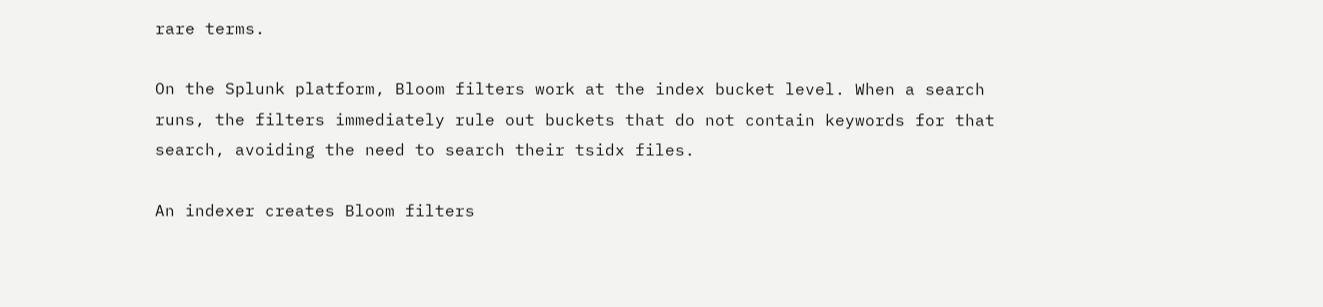rare terms.

On the Splunk platform, Bloom filters work at the index bucket level. When a search runs, the filters immediately rule out buckets that do not contain keywords for that search, avoiding the need to search their tsidx files.

An indexer creates Bloom filters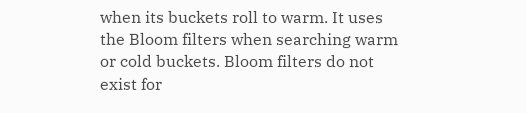when its buckets roll to warm. It uses the Bloom filters when searching warm or cold buckets. Bloom filters do not exist for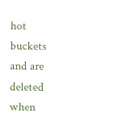hot buckets and are deleted when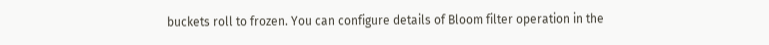buckets roll to frozen. You can configure details of Bloom filter operation in the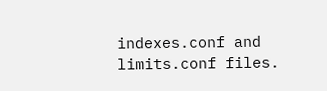indexes.conf and limits.conf files.